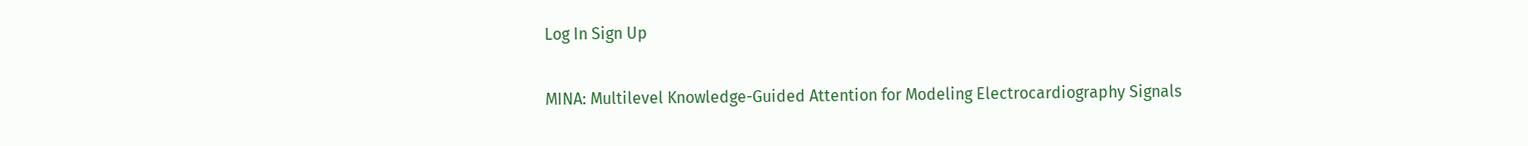Log In Sign Up

MINA: Multilevel Knowledge-Guided Attention for Modeling Electrocardiography Signals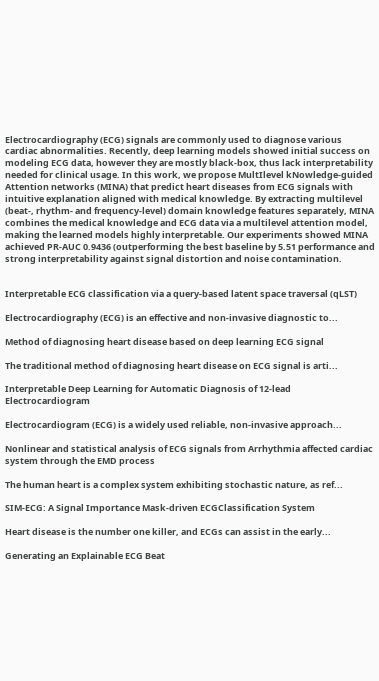Electrocardiography (ECG) signals are commonly used to diagnose various cardiac abnormalities. Recently, deep learning models showed initial success on modeling ECG data, however they are mostly black-box, thus lack interpretability needed for clinical usage. In this work, we propose MultIlevel kNowledge-guided Attention networks (MINA) that predict heart diseases from ECG signals with intuitive explanation aligned with medical knowledge. By extracting multilevel (beat-, rhythm- and frequency-level) domain knowledge features separately, MINA combines the medical knowledge and ECG data via a multilevel attention model, making the learned models highly interpretable. Our experiments showed MINA achieved PR-AUC 0.9436 (outperforming the best baseline by 5.51 performance and strong interpretability against signal distortion and noise contamination.


Interpretable ECG classification via a query-based latent space traversal (qLST)

Electrocardiography (ECG) is an effective and non-invasive diagnostic to...

Method of diagnosing heart disease based on deep learning ECG signal

The traditional method of diagnosing heart disease on ECG signal is arti...

Interpretable Deep Learning for Automatic Diagnosis of 12-lead Electrocardiogram

Electrocardiogram (ECG) is a widely used reliable, non-invasive approach...

Nonlinear and statistical analysis of ECG signals from Arrhythmia affected cardiac system through the EMD process

The human heart is a complex system exhibiting stochastic nature, as ref...

SIM-ECG: A Signal Importance Mask-driven ECGClassification System

Heart disease is the number one killer, and ECGs can assist in the early...

Generating an Explainable ECG Beat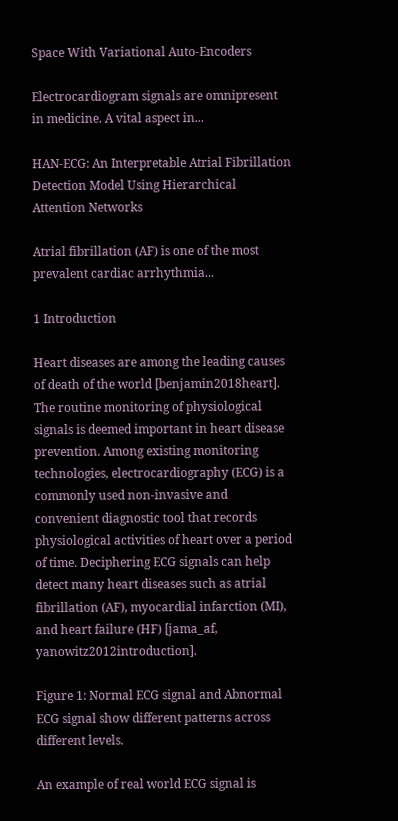Space With Variational Auto-Encoders

Electrocardiogram signals are omnipresent in medicine. A vital aspect in...

HAN-ECG: An Interpretable Atrial Fibrillation Detection Model Using Hierarchical Attention Networks

Atrial fibrillation (AF) is one of the most prevalent cardiac arrhythmia...

1 Introduction

Heart diseases are among the leading causes of death of the world [benjamin2018heart]. The routine monitoring of physiological signals is deemed important in heart disease prevention. Among existing monitoring technologies, electrocardiography (ECG) is a commonly used non-invasive and convenient diagnostic tool that records physiological activities of heart over a period of time. Deciphering ECG signals can help detect many heart diseases such as atrial fibrillation (AF), myocardial infarction (MI), and heart failure (HF) [jama_af, yanowitz2012introduction].

Figure 1: Normal ECG signal and Abnormal ECG signal show different patterns across different levels.

An example of real world ECG signal is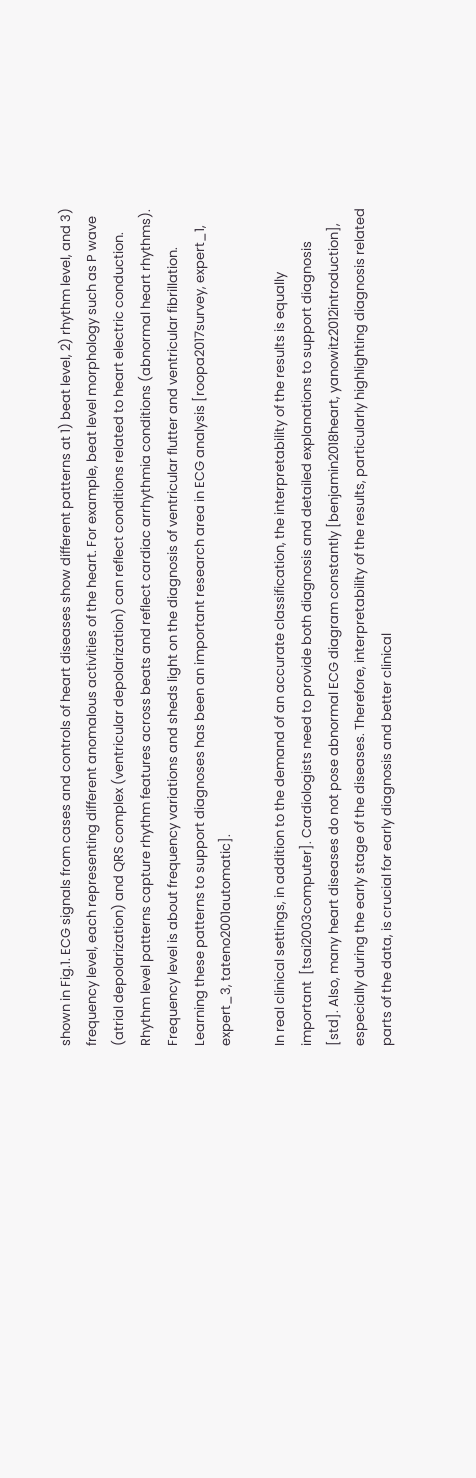shown in Fig.1. ECG signals from cases and controls of heart diseases show different patterns at 1) beat level, 2) rhythm level, and 3) frequency level, each representing different anomalous activities of the heart. For example, beat level morphology such as P wave (atrial depolarization) and QRS complex (ventricular depolarization) can reflect conditions related to heart electric conduction. Rhythm level patterns capture rhythm features across beats and reflect cardiac arrhythmia conditions (abnormal heart rhythms). Frequency level is about frequency variations and sheds light on the diagnosis of ventricular flutter and ventricular fibrillation. Learning these patterns to support diagnoses has been an important research area in ECG analysis [roopa2017survey, expert_1, expert_3, tateno2001automatic].

In real clinical settings, in addition to the demand of an accurate classification, the interpretability of the results is equally important  [tsai2003computer]. Cardiologists need to provide both diagnosis and detailed explanations to support diagnosis [std]. Also, many heart diseases do not pose abnormal ECG diagram constantly [benjamin2018heart, yanowitz2012introduction], especially during the early stage of the diseases. Therefore, interpretability of the results, particularly highlighting diagnosis related parts of the data, is crucial for early diagnosis and better clinical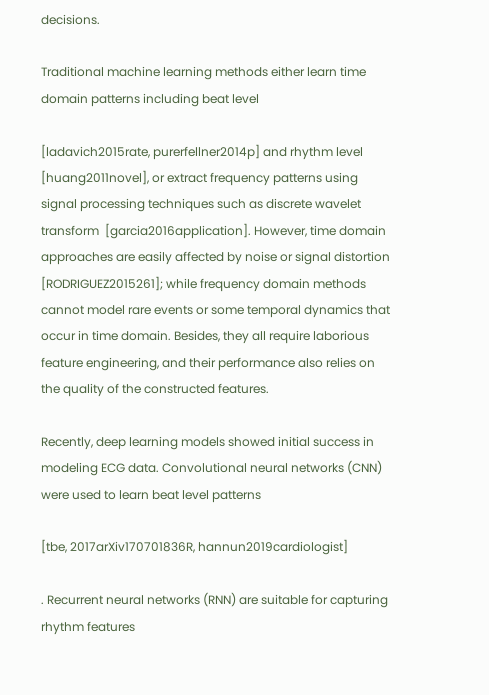decisions.

Traditional machine learning methods either learn time domain patterns including beat level

[ladavich2015rate, purerfellner2014p] and rhythm level [huang2011novel], or extract frequency patterns using signal processing techniques such as discrete wavelet transform  [garcia2016application]. However, time domain approaches are easily affected by noise or signal distortion [RODRIGUEZ2015261]; while frequency domain methods cannot model rare events or some temporal dynamics that occur in time domain. Besides, they all require laborious feature engineering, and their performance also relies on the quality of the constructed features.

Recently, deep learning models showed initial success in modeling ECG data. Convolutional neural networks (CNN) were used to learn beat level patterns

[tbe, 2017arXiv170701836R, hannun2019cardiologist]

. Recurrent neural networks (RNN) are suitable for capturing rhythm features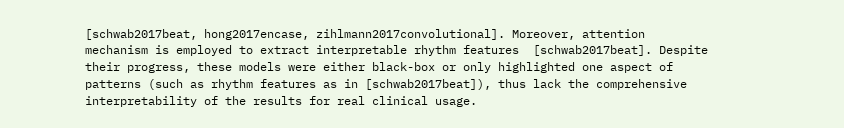[schwab2017beat, hong2017encase, zihlmann2017convolutional]. Moreover, attention mechanism is employed to extract interpretable rhythm features  [schwab2017beat]. Despite their progress, these models were either black-box or only highlighted one aspect of patterns (such as rhythm features as in [schwab2017beat]), thus lack the comprehensive interpretability of the results for real clinical usage.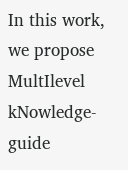In this work, we propose MultIlevel kNowledge-guide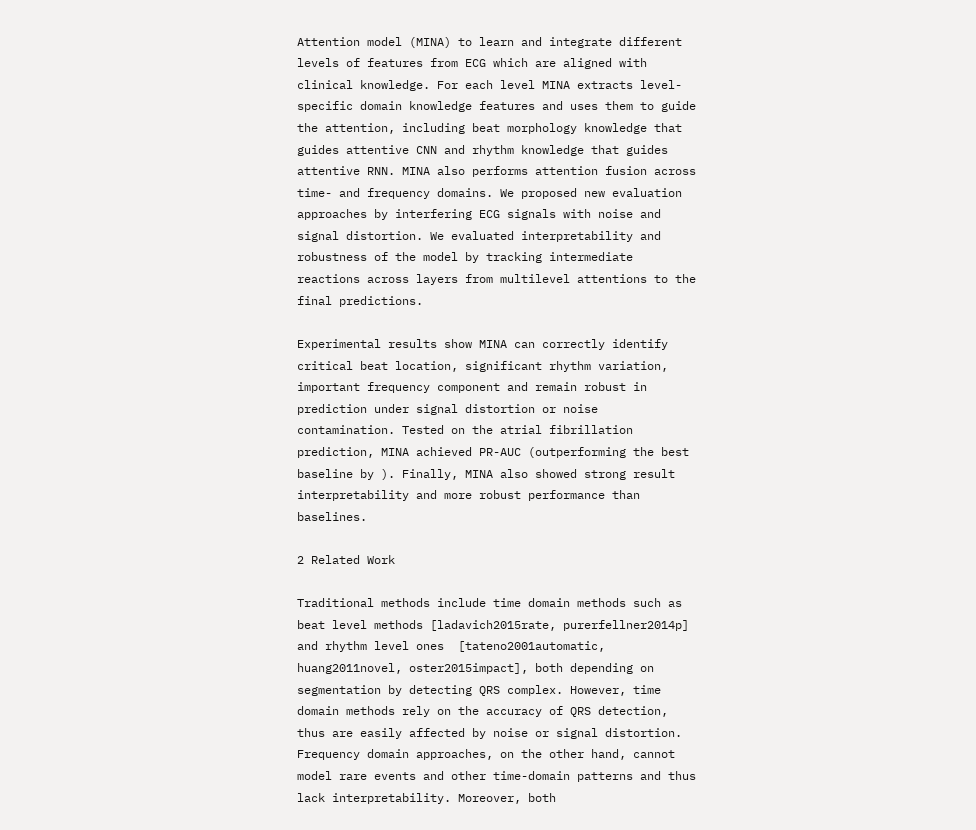Attention model (MINA) to learn and integrate different levels of features from ECG which are aligned with clinical knowledge. For each level MINA extracts level-specific domain knowledge features and uses them to guide the attention, including beat morphology knowledge that guides attentive CNN and rhythm knowledge that guides attentive RNN. MINA also performs attention fusion across time- and frequency domains. We proposed new evaluation approaches by interfering ECG signals with noise and signal distortion. We evaluated interpretability and robustness of the model by tracking intermediate reactions across layers from multilevel attentions to the final predictions.

Experimental results show MINA can correctly identify critical beat location, significant rhythm variation, important frequency component and remain robust in prediction under signal distortion or noise contamination. Tested on the atrial fibrillation prediction, MINA achieved PR-AUC (outperforming the best baseline by ). Finally, MINA also showed strong result interpretability and more robust performance than baselines.

2 Related Work

Traditional methods include time domain methods such as beat level methods [ladavich2015rate, purerfellner2014p] and rhythm level ones  [tateno2001automatic, huang2011novel, oster2015impact], both depending on segmentation by detecting QRS complex. However, time domain methods rely on the accuracy of QRS detection, thus are easily affected by noise or signal distortion. Frequency domain approaches, on the other hand, cannot model rare events and other time-domain patterns and thus lack interpretability. Moreover, both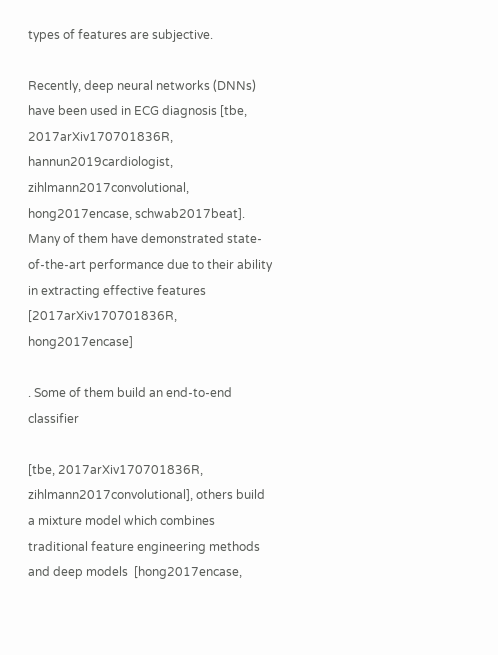types of features are subjective.

Recently, deep neural networks (DNNs) have been used in ECG diagnosis [tbe, 2017arXiv170701836R, hannun2019cardiologist, zihlmann2017convolutional, hong2017encase, schwab2017beat]. Many of them have demonstrated state-of-the-art performance due to their ability in extracting effective features [2017arXiv170701836R, hong2017encase]

. Some of them build an end-to-end classifier

[tbe, 2017arXiv170701836R, zihlmann2017convolutional], others build a mixture model which combines traditional feature engineering methods and deep models  [hong2017encase,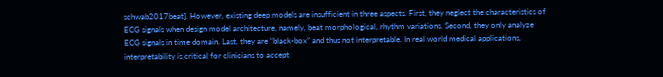schwab2017beat]. However, existing deep models are insufficient in three aspects. First, they neglect the characteristics of ECG signals when design model architecture, namely, beat morphological, rhythm variations. Second, they only analyze ECG signals in time domain. Last, they are “black-box” and thus not interpretable. In real world medical applications, interpretability is critical for clinicians to accept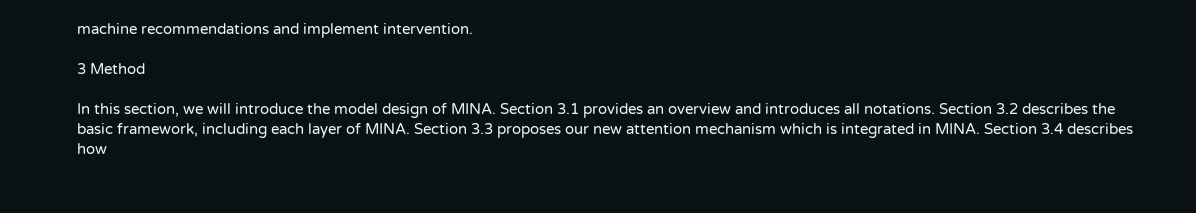machine recommendations and implement intervention.

3 Method

In this section, we will introduce the model design of MINA. Section 3.1 provides an overview and introduces all notations. Section 3.2 describes the basic framework, including each layer of MINA. Section 3.3 proposes our new attention mechanism which is integrated in MINA. Section 3.4 describes how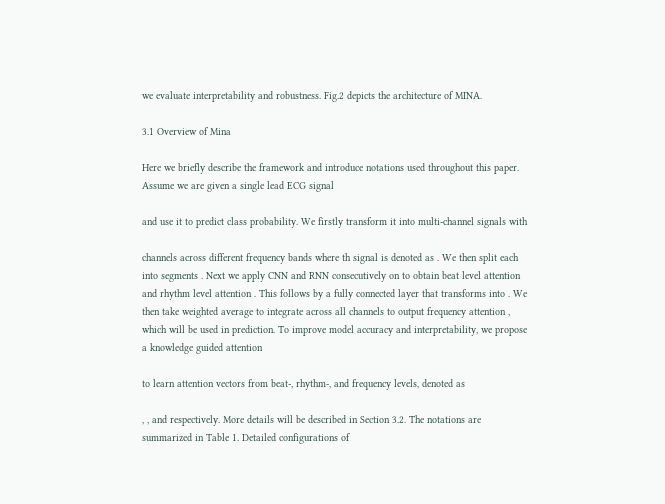we evaluate interpretability and robustness. Fig.2 depicts the architecture of MINA.

3.1 Overview of Mina

Here we briefly describe the framework and introduce notations used throughout this paper. Assume we are given a single lead ECG signal

and use it to predict class probability. We firstly transform it into multi-channel signals with

channels across different frequency bands where th signal is denoted as . We then split each into segments . Next we apply CNN and RNN consecutively on to obtain beat level attention and rhythm level attention . This follows by a fully connected layer that transforms into . We then take weighted average to integrate across all channels to output frequency attention , which will be used in prediction. To improve model accuracy and interpretability, we propose a knowledge guided attention

to learn attention vectors from beat-, rhythm-, and frequency levels, denoted as

, , and respectively. More details will be described in Section 3.2. The notations are summarized in Table 1. Detailed configurations of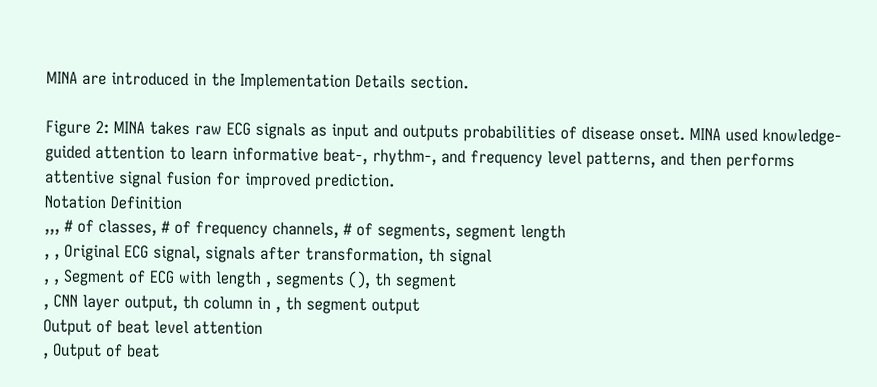MINA are introduced in the Implementation Details section.

Figure 2: MINA takes raw ECG signals as input and outputs probabilities of disease onset. MINA used knowledge-guided attention to learn informative beat-, rhythm-, and frequency level patterns, and then performs attentive signal fusion for improved prediction.
Notation Definition
,,, # of classes, # of frequency channels, # of segments, segment length
, , Original ECG signal, signals after transformation, th signal
, , Segment of ECG with length , segments (), th segment
, CNN layer output, th column in , th segment output
Output of beat level attention
, Output of beat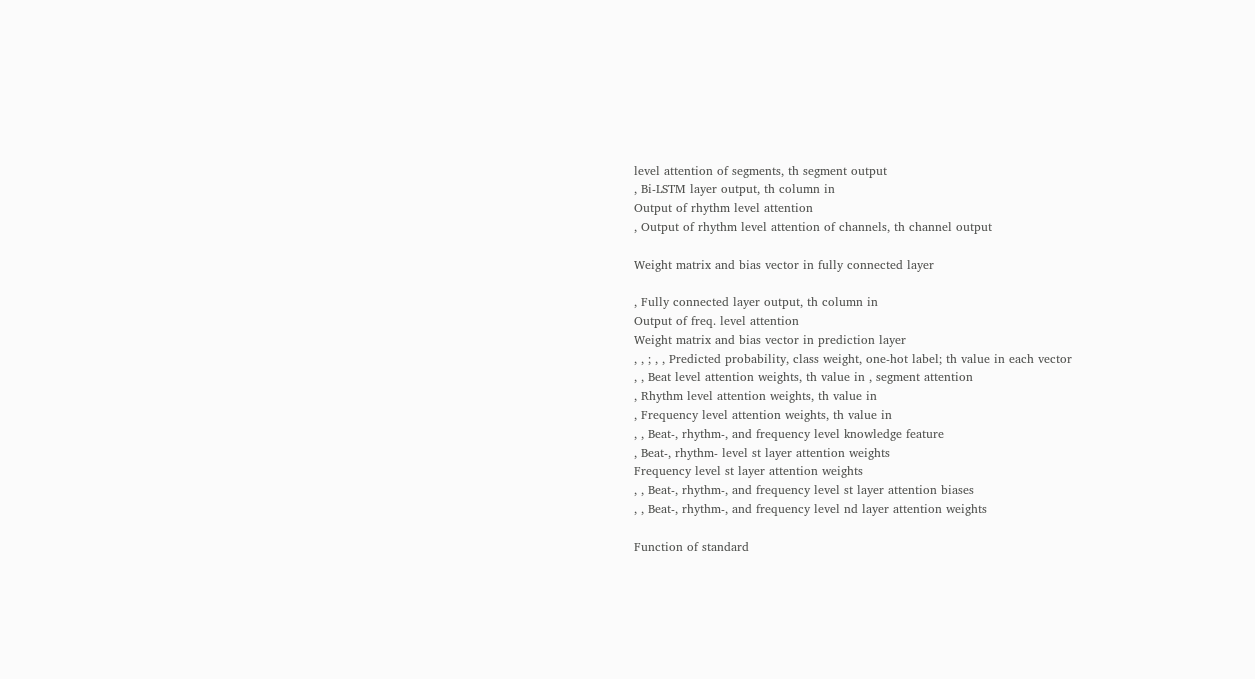level attention of segments, th segment output
, Bi-LSTM layer output, th column in
Output of rhythm level attention
, Output of rhythm level attention of channels, th channel output

Weight matrix and bias vector in fully connected layer

, Fully connected layer output, th column in
Output of freq. level attention
Weight matrix and bias vector in prediction layer
, , ; , , Predicted probability, class weight, one-hot label; th value in each vector
, , Beat level attention weights, th value in , segment attention
, Rhythm level attention weights, th value in
, Frequency level attention weights, th value in
, , Beat-, rhythm-, and frequency level knowledge feature
, Beat-, rhythm- level st layer attention weights
Frequency level st layer attention weights
, , Beat-, rhythm-, and frequency level st layer attention biases
, , Beat-, rhythm-, and frequency level nd layer attention weights

Function of standard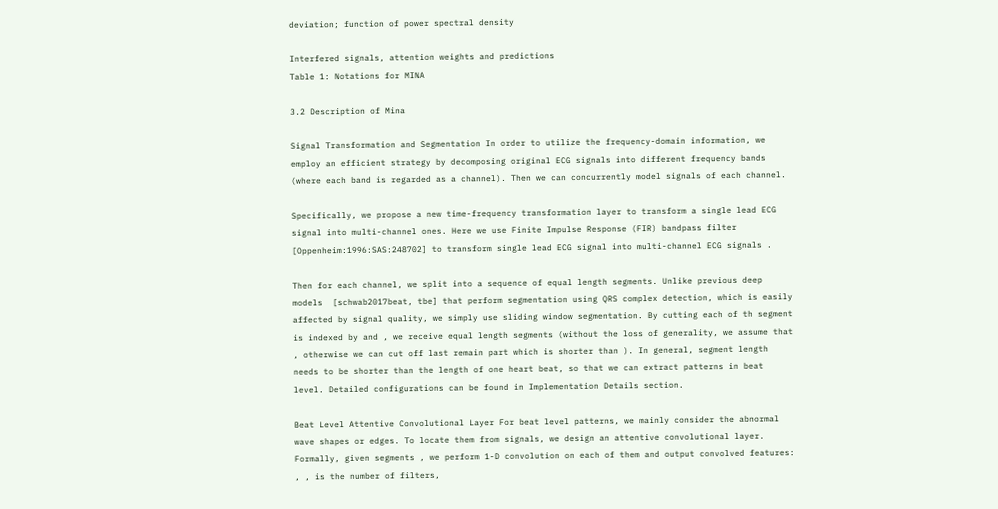deviation; function of power spectral density

Interfered signals, attention weights and predictions
Table 1: Notations for MINA

3.2 Description of Mina

Signal Transformation and Segmentation In order to utilize the frequency-domain information, we employ an efficient strategy by decomposing original ECG signals into different frequency bands (where each band is regarded as a channel). Then we can concurrently model signals of each channel.

Specifically, we propose a new time-frequency transformation layer to transform a single lead ECG signal into multi-channel ones. Here we use Finite Impulse Response (FIR) bandpass filter [Oppenheim:1996:SAS:248702] to transform single lead ECG signal into multi-channel ECG signals .

Then for each channel, we split into a sequence of equal length segments. Unlike previous deep models  [schwab2017beat, tbe] that perform segmentation using QRS complex detection, which is easily affected by signal quality, we simply use sliding window segmentation. By cutting each of th segment is indexed by and , we receive equal length segments (without the loss of generality, we assume that , otherwise we can cut off last remain part which is shorter than ). In general, segment length needs to be shorter than the length of one heart beat, so that we can extract patterns in beat level. Detailed configurations can be found in Implementation Details section.

Beat Level Attentive Convolutional Layer For beat level patterns, we mainly consider the abnormal wave shapes or edges. To locate them from signals, we design an attentive convolutional layer. Formally, given segments , we perform 1-D convolution on each of them and output convolved features: , , is the number of filters,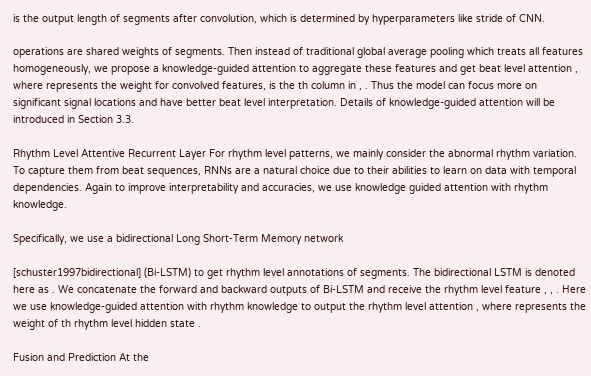is the output length of segments after convolution, which is determined by hyperparameters like stride of CNN.

operations are shared weights of segments. Then instead of traditional global average pooling which treats all features homogeneously, we propose a knowledge-guided attention to aggregate these features and get beat level attention , where represents the weight for convolved features, is the th column in , . Thus the model can focus more on significant signal locations and have better beat level interpretation. Details of knowledge-guided attention will be introduced in Section 3.3.

Rhythm Level Attentive Recurrent Layer For rhythm level patterns, we mainly consider the abnormal rhythm variation. To capture them from beat sequences, RNNs are a natural choice due to their abilities to learn on data with temporal dependencies. Again to improve interpretability and accuracies, we use knowledge guided attention with rhythm knowledge.

Specifically, we use a bidirectional Long Short-Term Memory network

[schuster1997bidirectional] (Bi-LSTM) to get rhythm level annotations of segments. The bidirectional LSTM is denoted here as . We concatenate the forward and backward outputs of Bi-LSTM and receive the rhythm level feature , , . Here we use knowledge-guided attention with rhythm knowledge to output the rhythm level attention , where represents the weight of th rhythm level hidden state .

Fusion and Prediction At the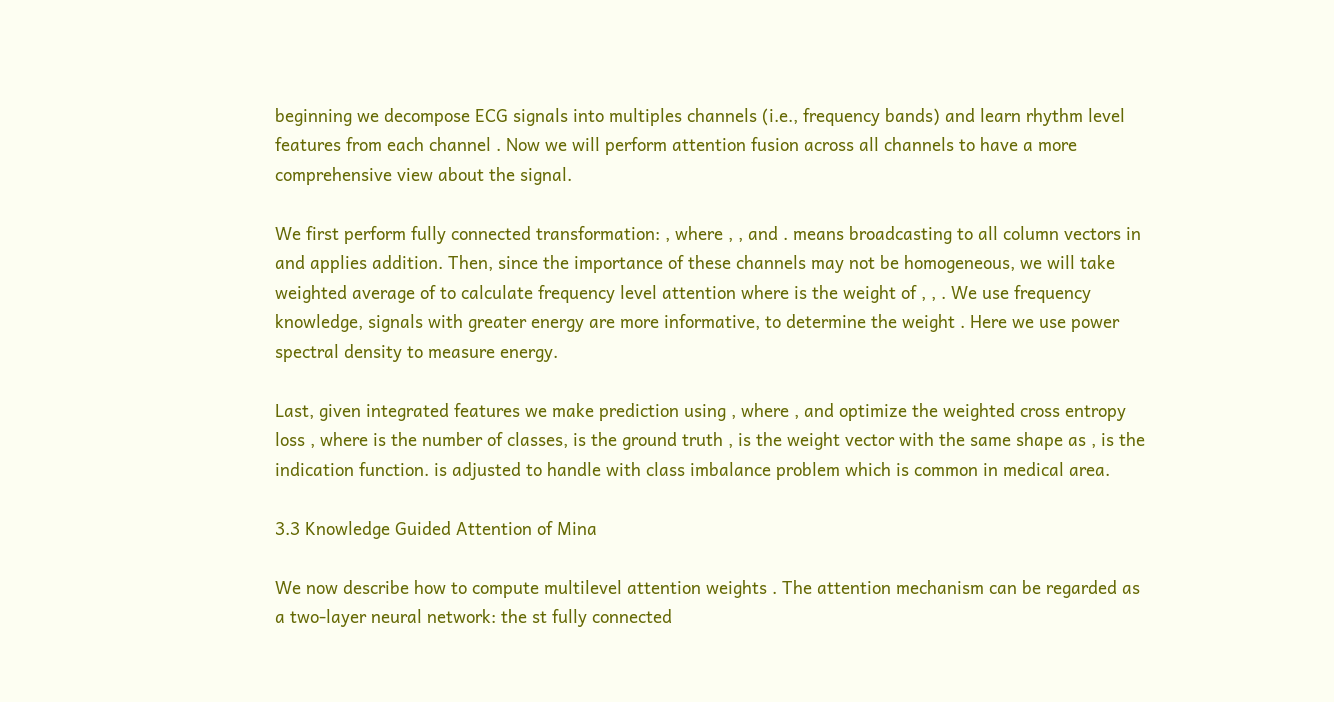beginning we decompose ECG signals into multiples channels (i.e., frequency bands) and learn rhythm level features from each channel . Now we will perform attention fusion across all channels to have a more comprehensive view about the signal.

We first perform fully connected transformation: , where , , and . means broadcasting to all column vectors in and applies addition. Then, since the importance of these channels may not be homogeneous, we will take weighted average of to calculate frequency level attention where is the weight of , , . We use frequency knowledge, signals with greater energy are more informative, to determine the weight . Here we use power spectral density to measure energy.

Last, given integrated features we make prediction using , where , and optimize the weighted cross entropy loss , where is the number of classes, is the ground truth , is the weight vector with the same shape as , is the indication function. is adjusted to handle with class imbalance problem which is common in medical area.

3.3 Knowledge Guided Attention of Mina

We now describe how to compute multilevel attention weights . The attention mechanism can be regarded as a two-layer neural network: the st fully connected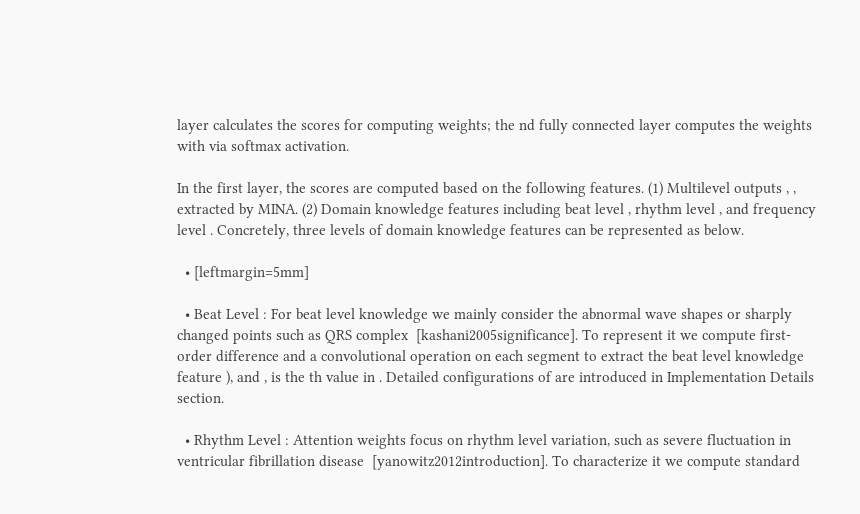layer calculates the scores for computing weights; the nd fully connected layer computes the weights with via softmax activation.

In the first layer, the scores are computed based on the following features. (1) Multilevel outputs , , extracted by MINA. (2) Domain knowledge features including beat level , rhythm level , and frequency level . Concretely, three levels of domain knowledge features can be represented as below.

  • [leftmargin=5mm]

  • Beat Level : For beat level knowledge we mainly consider the abnormal wave shapes or sharply changed points such as QRS complex  [kashani2005significance]. To represent it we compute first-order difference and a convolutional operation on each segment to extract the beat level knowledge feature ), and , is the th value in . Detailed configurations of are introduced in Implementation Details section.

  • Rhythm Level : Attention weights focus on rhythm level variation, such as severe fluctuation in ventricular fibrillation disease  [yanowitz2012introduction]. To characterize it we compute standard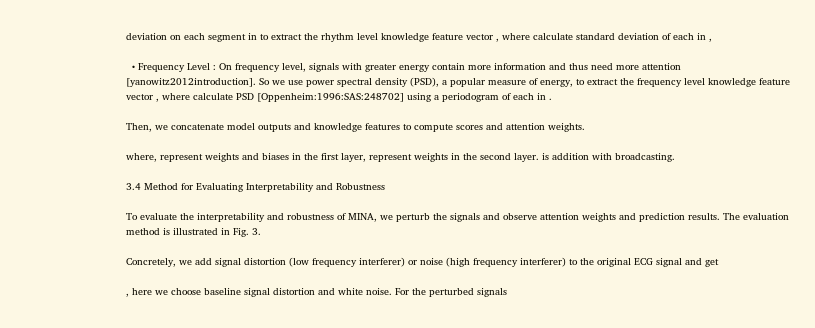deviation on each segment in to extract the rhythm level knowledge feature vector , where calculate standard deviation of each in ,

  • Frequency Level : On frequency level, signals with greater energy contain more information and thus need more attention [yanowitz2012introduction]. So we use power spectral density (PSD), a popular measure of energy, to extract the frequency level knowledge feature vector , where calculate PSD [Oppenheim:1996:SAS:248702] using a periodogram of each in .

Then, we concatenate model outputs and knowledge features to compute scores and attention weights.

where, represent weights and biases in the first layer, represent weights in the second layer. is addition with broadcasting.

3.4 Method for Evaluating Interpretability and Robustness

To evaluate the interpretability and robustness of MINA, we perturb the signals and observe attention weights and prediction results. The evaluation method is illustrated in Fig. 3.

Concretely, we add signal distortion (low frequency interferer) or noise (high frequency interferer) to the original ECG signal and get

, here we choose baseline signal distortion and white noise. For the perturbed signals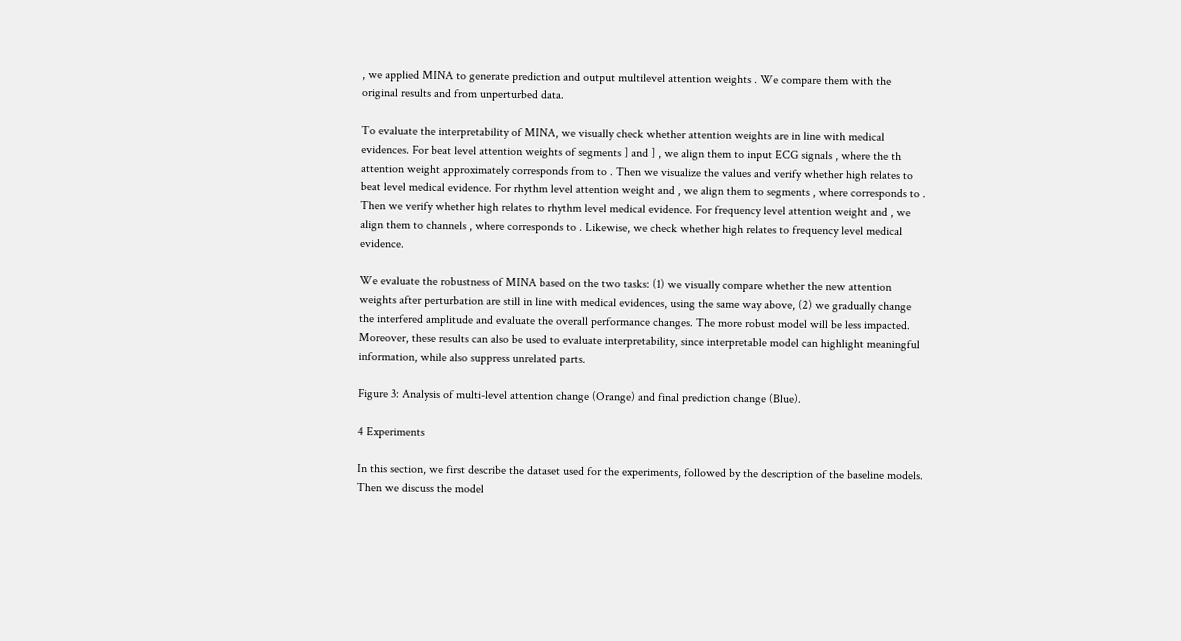, we applied MINA to generate prediction and output multilevel attention weights . We compare them with the original results and from unperturbed data.

To evaluate the interpretability of MINA, we visually check whether attention weights are in line with medical evidences. For beat level attention weights of segments ] and ] , we align them to input ECG signals , where the th attention weight approximately corresponds from to . Then we visualize the values and verify whether high relates to beat level medical evidence. For rhythm level attention weight and , we align them to segments , where corresponds to . Then we verify whether high relates to rhythm level medical evidence. For frequency level attention weight and , we align them to channels , where corresponds to . Likewise, we check whether high relates to frequency level medical evidence.

We evaluate the robustness of MINA based on the two tasks: (1) we visually compare whether the new attention weights after perturbation are still in line with medical evidences, using the same way above, (2) we gradually change the interfered amplitude and evaluate the overall performance changes. The more robust model will be less impacted. Moreover, these results can also be used to evaluate interpretability, since interpretable model can highlight meaningful information, while also suppress unrelated parts.

Figure 3: Analysis of multi-level attention change (Orange) and final prediction change (Blue).

4 Experiments

In this section, we first describe the dataset used for the experiments, followed by the description of the baseline models. Then we discuss the model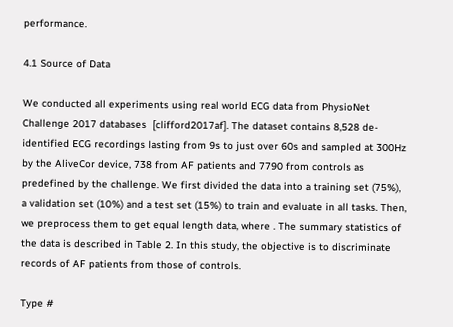performance.

4.1 Source of Data

We conducted all experiments using real world ECG data from PhysioNet Challenge 2017 databases  [clifford2017af]. The dataset contains 8,528 de-identified ECG recordings lasting from 9s to just over 60s and sampled at 300Hz by the AliveCor device, 738 from AF patients and 7790 from controls as predefined by the challenge. We first divided the data into a training set (75%), a validation set (10%) and a test set (15%) to train and evaluate in all tasks. Then, we preprocess them to get equal length data, where . The summary statistics of the data is described in Table 2. In this study, the objective is to discriminate records of AF patients from those of controls.

Type #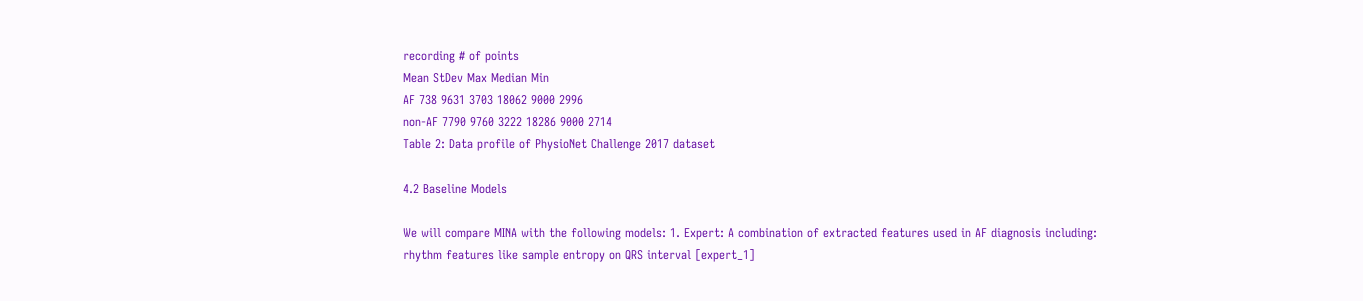recording # of points
Mean StDev Max Median Min
AF 738 9631 3703 18062 9000 2996
non-AF 7790 9760 3222 18286 9000 2714
Table 2: Data profile of PhysioNet Challenge 2017 dataset

4.2 Baseline Models

We will compare MINA with the following models: 1. Expert: A combination of extracted features used in AF diagnosis including: rhythm features like sample entropy on QRS interval [expert_1]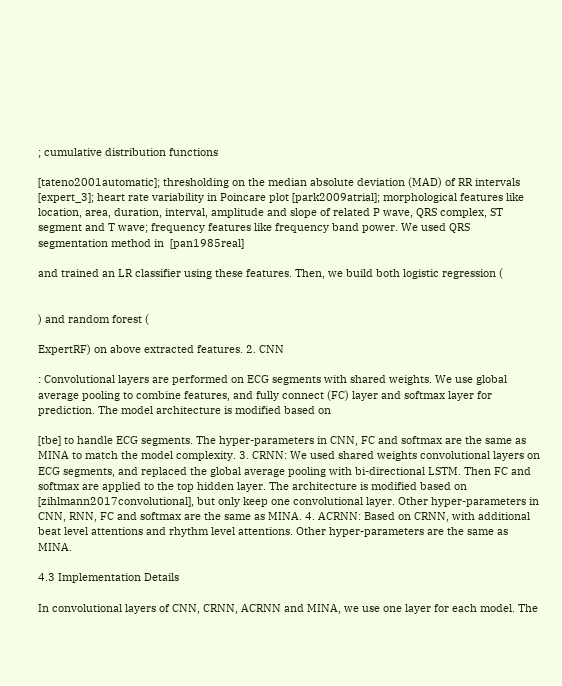; cumulative distribution functions

[tateno2001automatic]; thresholding on the median absolute deviation (MAD) of RR intervals [expert_3]; heart rate variability in Poincare plot [park2009atrial]; morphological features like location, area, duration, interval, amplitude and slope of related P wave, QRS complex, ST segment and T wave; frequency features like frequency band power. We used QRS segmentation method in  [pan1985real]

and trained an LR classifier using these features. Then, we build both logistic regression (


) and random forest (

ExpertRF) on above extracted features. 2. CNN

: Convolutional layers are performed on ECG segments with shared weights. We use global average pooling to combine features, and fully connect (FC) layer and softmax layer for prediction. The model architecture is modified based on

[tbe] to handle ECG segments. The hyper-parameters in CNN, FC and softmax are the same as MINA to match the model complexity. 3. CRNN: We used shared weights convolutional layers on ECG segments, and replaced the global average pooling with bi-directional LSTM. Then FC and softmax are applied to the top hidden layer. The architecture is modified based on  [zihlmann2017convolutional], but only keep one convolutional layer. Other hyper-parameters in CNN, RNN, FC and softmax are the same as MINA. 4. ACRNN: Based on CRNN, with additional beat level attentions and rhythm level attentions. Other hyper-parameters are the same as MINA.

4.3 Implementation Details

In convolutional layers of CNN, CRNN, ACRNN and MINA, we use one layer for each model. The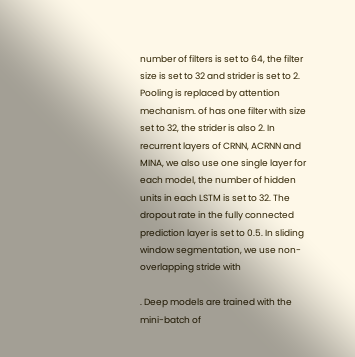number of filters is set to 64, the filter size is set to 32 and strider is set to 2. Pooling is replaced by attention mechanism. of has one filter with size set to 32, the strider is also 2. In recurrent layers of CRNN, ACRNN and MINA, we also use one single layer for each model, the number of hidden units in each LSTM is set to 32. The dropout rate in the fully connected prediction layer is set to 0.5. In sliding window segmentation, we use non-overlapping stride with

. Deep models are trained with the mini-batch of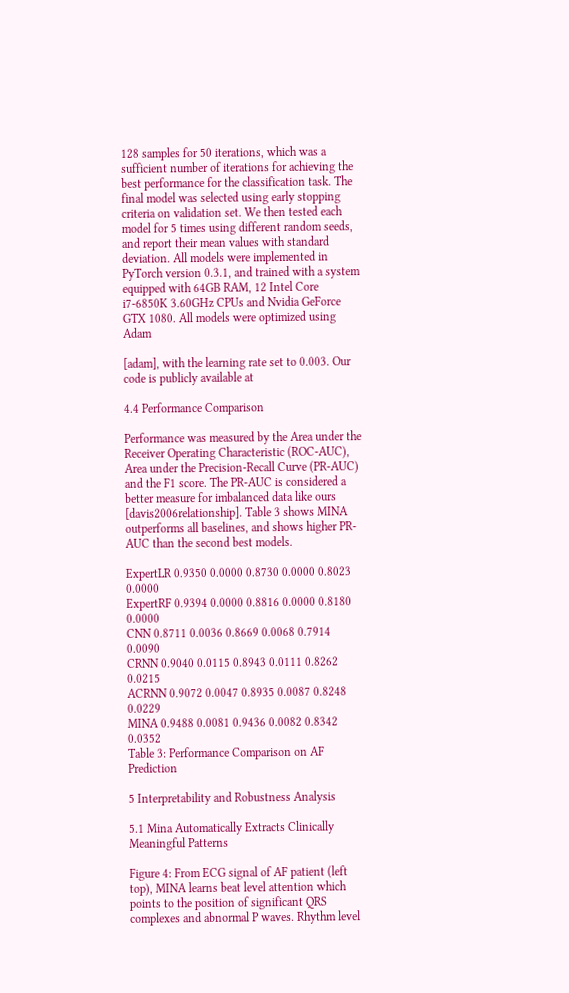128 samples for 50 iterations, which was a sufficient number of iterations for achieving the best performance for the classification task. The final model was selected using early stopping criteria on validation set. We then tested each model for 5 times using different random seeds, and report their mean values with standard deviation. All models were implemented in PyTorch version 0.3.1, and trained with a system equipped with 64GB RAM, 12 Intel Core i7-6850K 3.60GHz CPUs and Nvidia GeForce GTX 1080. All models were optimized using Adam

[adam], with the learning rate set to 0.003. Our code is publicly available at

4.4 Performance Comparison

Performance was measured by the Area under the Receiver Operating Characteristic (ROC-AUC), Area under the Precision-Recall Curve (PR-AUC) and the F1 score. The PR-AUC is considered a better measure for imbalanced data like ours [davis2006relationship]. Table 3 shows MINA outperforms all baselines, and shows higher PR-AUC than the second best models.

ExpertLR 0.9350 0.0000 0.8730 0.0000 0.8023 0.0000
ExpertRF 0.9394 0.0000 0.8816 0.0000 0.8180 0.0000
CNN 0.8711 0.0036 0.8669 0.0068 0.7914 0.0090
CRNN 0.9040 0.0115 0.8943 0.0111 0.8262 0.0215
ACRNN 0.9072 0.0047 0.8935 0.0087 0.8248 0.0229
MINA 0.9488 0.0081 0.9436 0.0082 0.8342 0.0352
Table 3: Performance Comparison on AF Prediction

5 Interpretability and Robustness Analysis

5.1 Mina Automatically Extracts Clinically Meaningful Patterns

Figure 4: From ECG signal of AF patient (left top), MINA learns beat level attention which points to the position of significant QRS complexes and abnormal P waves. Rhythm level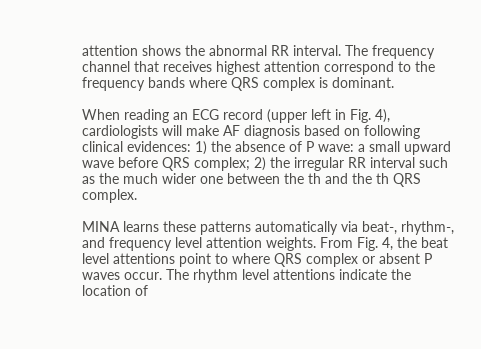attention shows the abnormal RR interval. The frequency channel that receives highest attention correspond to the frequency bands where QRS complex is dominant.

When reading an ECG record (upper left in Fig. 4), cardiologists will make AF diagnosis based on following clinical evidences: 1) the absence of P wave: a small upward wave before QRS complex; 2) the irregular RR interval such as the much wider one between the th and the th QRS complex.

MINA learns these patterns automatically via beat-, rhythm-, and frequency level attention weights. From Fig. 4, the beat level attentions point to where QRS complex or absent P waves occur. The rhythm level attentions indicate the location of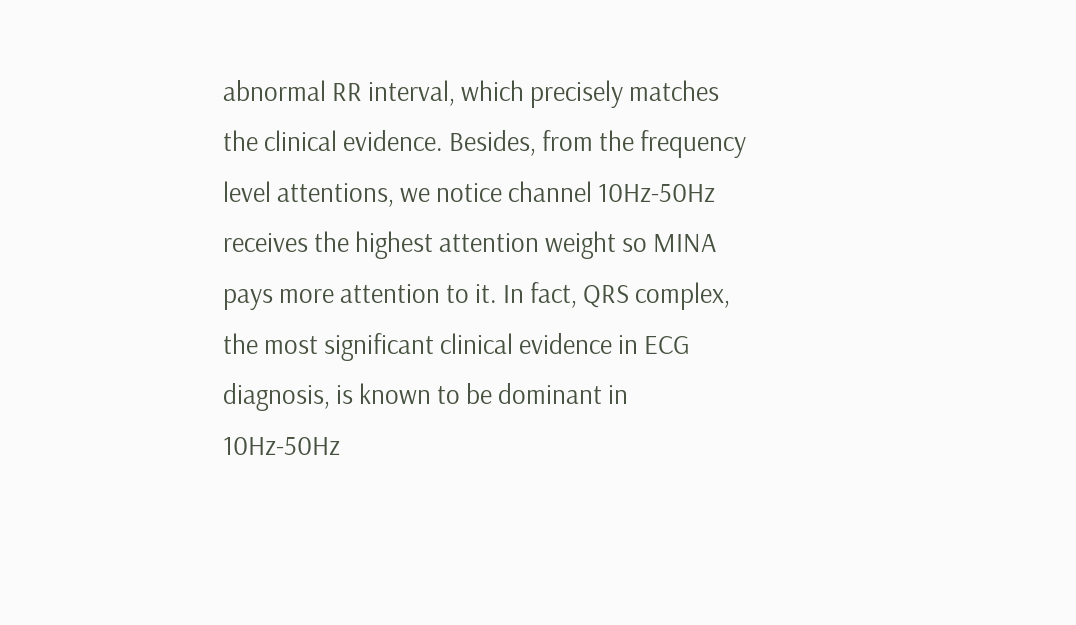abnormal RR interval, which precisely matches the clinical evidence. Besides, from the frequency level attentions, we notice channel 10Hz-50Hz receives the highest attention weight so MINA pays more attention to it. In fact, QRS complex, the most significant clinical evidence in ECG diagnosis, is known to be dominant in 10Hz-50Hz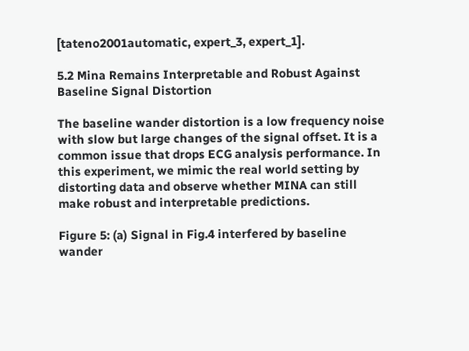[tateno2001automatic, expert_3, expert_1].

5.2 Mina Remains Interpretable and Robust Against Baseline Signal Distortion

The baseline wander distortion is a low frequency noise with slow but large changes of the signal offset. It is a common issue that drops ECG analysis performance. In this experiment, we mimic the real world setting by distorting data and observe whether MINA can still make robust and interpretable predictions.

Figure 5: (a) Signal in Fig.4 interfered by baseline wander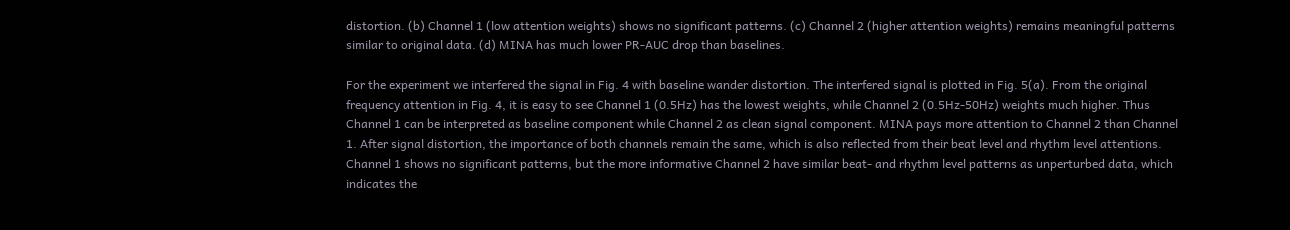distortion. (b) Channel 1 (low attention weights) shows no significant patterns. (c) Channel 2 (higher attention weights) remains meaningful patterns similar to original data. (d) MINA has much lower PR-AUC drop than baselines.

For the experiment we interfered the signal in Fig. 4 with baseline wander distortion. The interfered signal is plotted in Fig. 5(a). From the original frequency attention in Fig. 4, it is easy to see Channel 1 (0.5Hz) has the lowest weights, while Channel 2 (0.5Hz-50Hz) weights much higher. Thus Channel 1 can be interpreted as baseline component while Channel 2 as clean signal component. MINA pays more attention to Channel 2 than Channel 1. After signal distortion, the importance of both channels remain the same, which is also reflected from their beat level and rhythm level attentions. Channel 1 shows no significant patterns, but the more informative Channel 2 have similar beat- and rhythm level patterns as unperturbed data, which indicates the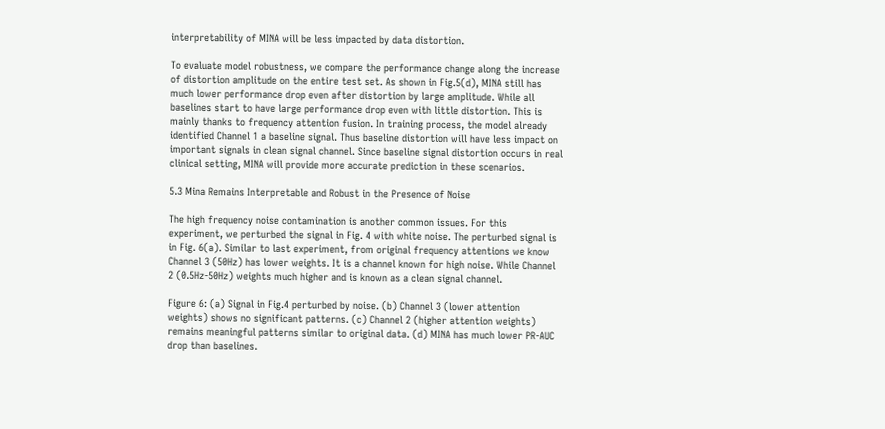interpretability of MINA will be less impacted by data distortion.

To evaluate model robustness, we compare the performance change along the increase of distortion amplitude on the entire test set. As shown in Fig.5(d), MINA still has much lower performance drop even after distortion by large amplitude. While all baselines start to have large performance drop even with little distortion. This is mainly thanks to frequency attention fusion. In training process, the model already identified Channel 1 a baseline signal. Thus baseline distortion will have less impact on important signals in clean signal channel. Since baseline signal distortion occurs in real clinical setting, MINA will provide more accurate prediction in these scenarios.

5.3 Mina Remains Interpretable and Robust in the Presence of Noise

The high frequency noise contamination is another common issues. For this experiment, we perturbed the signal in Fig. 4 with white noise. The perturbed signal is in Fig. 6(a). Similar to last experiment, from original frequency attentions we know Channel 3 (50Hz) has lower weights. It is a channel known for high noise. While Channel 2 (0.5Hz-50Hz) weights much higher and is known as a clean signal channel.

Figure 6: (a) Signal in Fig.4 perturbed by noise. (b) Channel 3 (lower attention weights) shows no significant patterns. (c) Channel 2 (higher attention weights) remains meaningful patterns similar to original data. (d) MINA has much lower PR-AUC drop than baselines.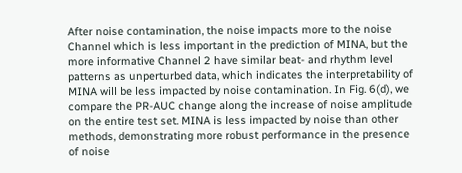After noise contamination, the noise impacts more to the noise Channel which is less important in the prediction of MINA, but the more informative Channel 2 have similar beat- and rhythm level patterns as unperturbed data, which indicates the interpretability of MINA will be less impacted by noise contamination. In Fig. 6(d), we compare the PR-AUC change along the increase of noise amplitude on the entire test set. MINA is less impacted by noise than other methods, demonstrating more robust performance in the presence of noise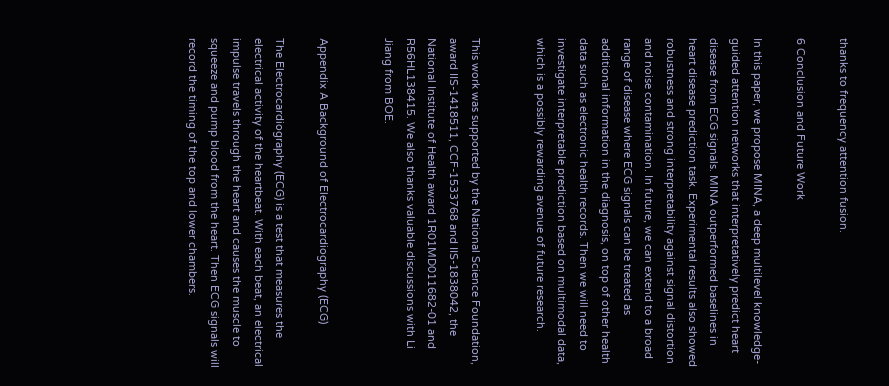thanks to frequency attention fusion.

6 Conclusion and Future Work

In this paper, we propose MINA, a deep multilevel knowledge-guided attention networks that interpretatively predict heart disease from ECG signals. MINA outperformed baselines in heart disease prediction task. Experimental results also showed robustness and strong interpretability against signal distortion and noise contamination. In future, we can extend to a broad range of disease where ECG signals can be treated as additional information in the diagnosis, on top of other health data such as electronic health records. Then we will need to investigate interpretable prediction based on multimodal data, which is a possibly rewarding avenue of future research.


This work was supported by the National Science Foundation, award IIS-1418511, CCF-1533768 and IIS-1838042, the National Institute of Health award 1R01MD011682-01 and R56HL138415. We also thanks valuable discussions with Li Jiang from BOE.


Appendix A Background of Electrocardiography (ECG)

The Electrocardiography (ECG) is a test that measures the electrical activity of the heartbeat. With each beat, an electrical impulse travels through the heart and causes the muscle to squeeze and pump blood from the heart. Then ECG signals will record the timing of the top and lower chambers.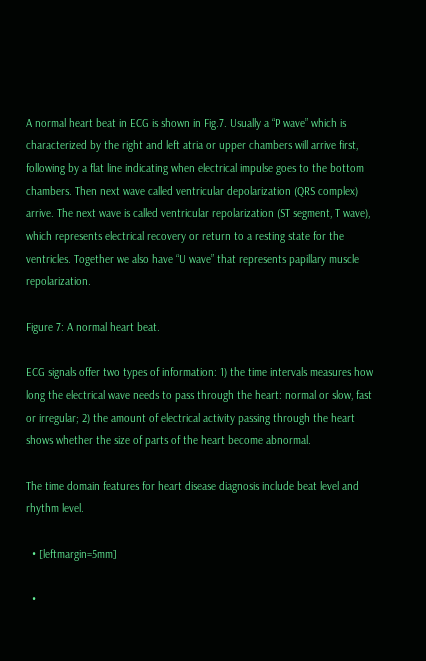A normal heart beat in ECG is shown in Fig.7. Usually a “P wave” which is characterized by the right and left atria or upper chambers will arrive first, following by a flat line indicating when electrical impulse goes to the bottom chambers. Then next wave called ventricular depolarization (QRS complex) arrive. The next wave is called ventricular repolarization (ST segment, T wave), which represents electrical recovery or return to a resting state for the ventricles. Together we also have “U wave” that represents papillary muscle repolarization.

Figure 7: A normal heart beat.

ECG signals offer two types of information: 1) the time intervals measures how long the electrical wave needs to pass through the heart: normal or slow, fast or irregular; 2) the amount of electrical activity passing through the heart shows whether the size of parts of the heart become abnormal.

The time domain features for heart disease diagnosis include beat level and rhythm level.

  • [leftmargin=5mm]

  •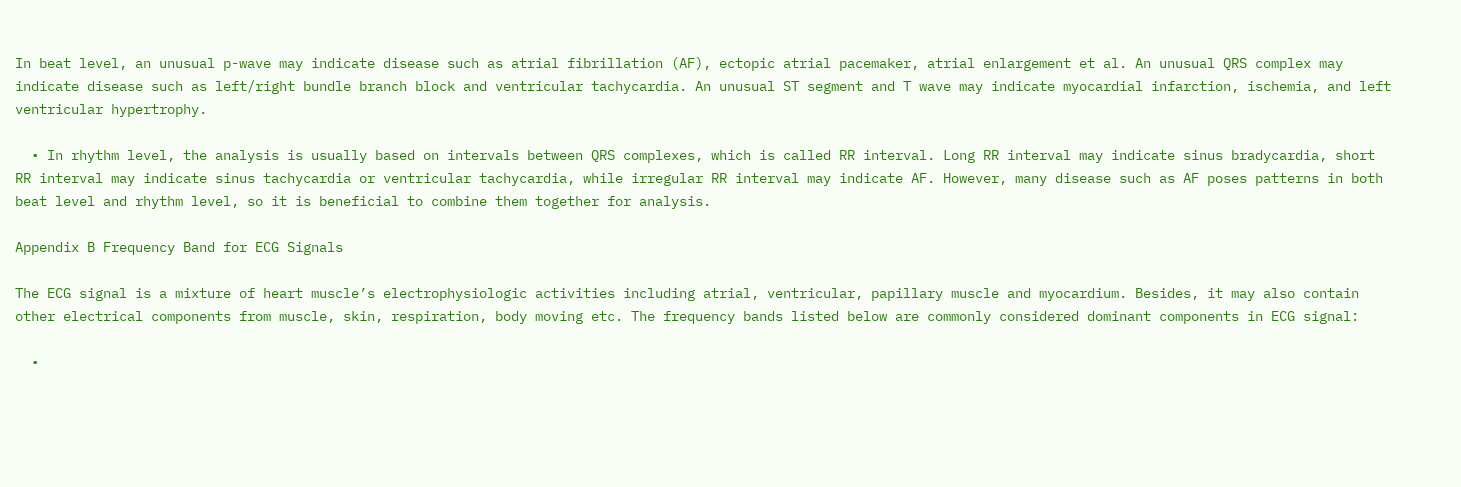In beat level, an unusual p-wave may indicate disease such as atrial fibrillation (AF), ectopic atrial pacemaker, atrial enlargement et al. An unusual QRS complex may indicate disease such as left/right bundle branch block and ventricular tachycardia. An unusual ST segment and T wave may indicate myocardial infarction, ischemia, and left ventricular hypertrophy.

  • In rhythm level, the analysis is usually based on intervals between QRS complexes, which is called RR interval. Long RR interval may indicate sinus bradycardia, short RR interval may indicate sinus tachycardia or ventricular tachycardia, while irregular RR interval may indicate AF. However, many disease such as AF poses patterns in both beat level and rhythm level, so it is beneficial to combine them together for analysis.

Appendix B Frequency Band for ECG Signals

The ECG signal is a mixture of heart muscle’s electrophysiologic activities including atrial, ventricular, papillary muscle and myocardium. Besides, it may also contain other electrical components from muscle, skin, respiration, body moving etc. The frequency bands listed below are commonly considered dominant components in ECG signal:

  •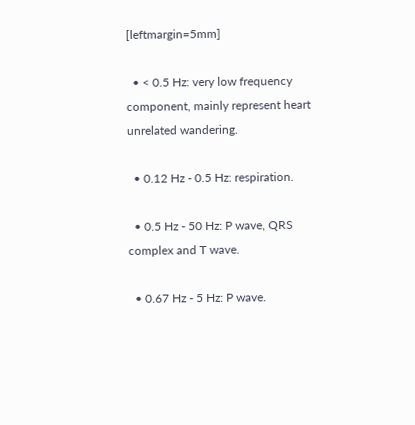[leftmargin=5mm]

  • < 0.5 Hz: very low frequency component, mainly represent heart unrelated wandering.

  • 0.12 Hz - 0.5 Hz: respiration.

  • 0.5 Hz - 50 Hz: P wave, QRS complex and T wave.

  • 0.67 Hz - 5 Hz: P wave.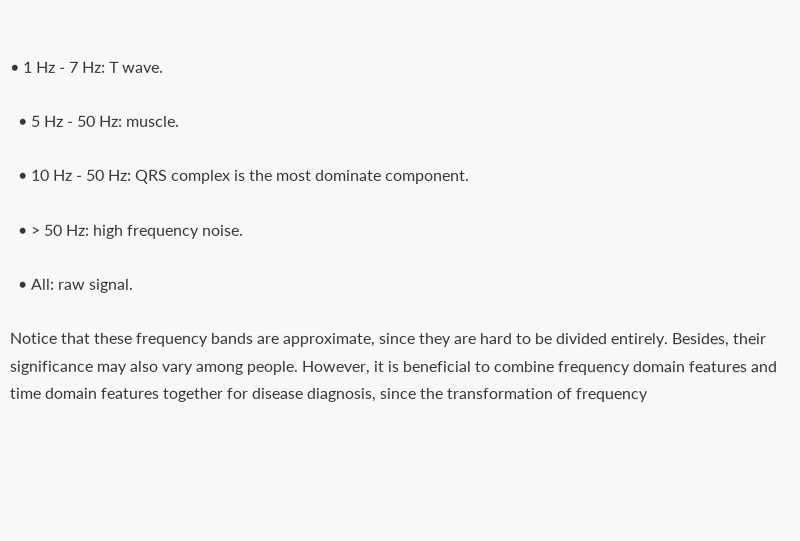• 1 Hz - 7 Hz: T wave.

  • 5 Hz - 50 Hz: muscle.

  • 10 Hz - 50 Hz: QRS complex is the most dominate component.

  • > 50 Hz: high frequency noise.

  • All: raw signal.

Notice that these frequency bands are approximate, since they are hard to be divided entirely. Besides, their significance may also vary among people. However, it is beneficial to combine frequency domain features and time domain features together for disease diagnosis, since the transformation of frequency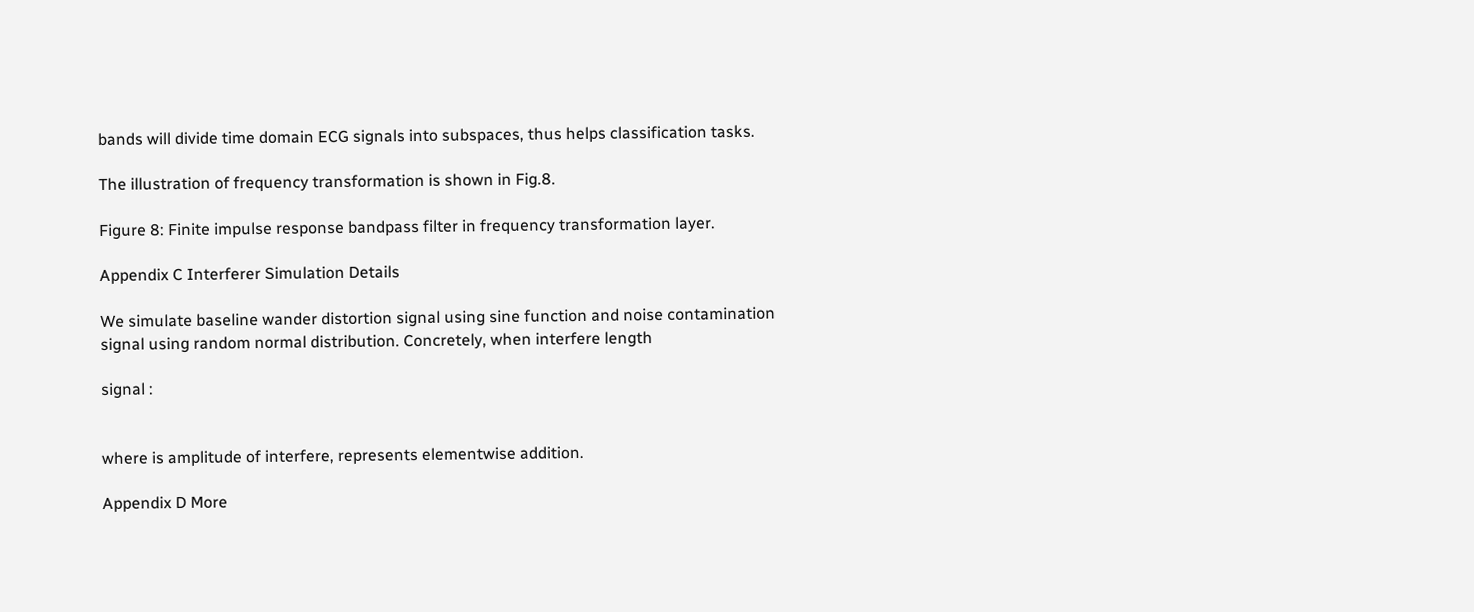bands will divide time domain ECG signals into subspaces, thus helps classification tasks.

The illustration of frequency transformation is shown in Fig.8.

Figure 8: Finite impulse response bandpass filter in frequency transformation layer.

Appendix C Interferer Simulation Details

We simulate baseline wander distortion signal using sine function and noise contamination signal using random normal distribution. Concretely, when interfere length

signal :


where is amplitude of interfere, represents elementwise addition.

Appendix D More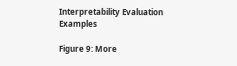Interpretability Evaluation Examples

Figure 9: More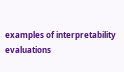examples of interpretability evaluations